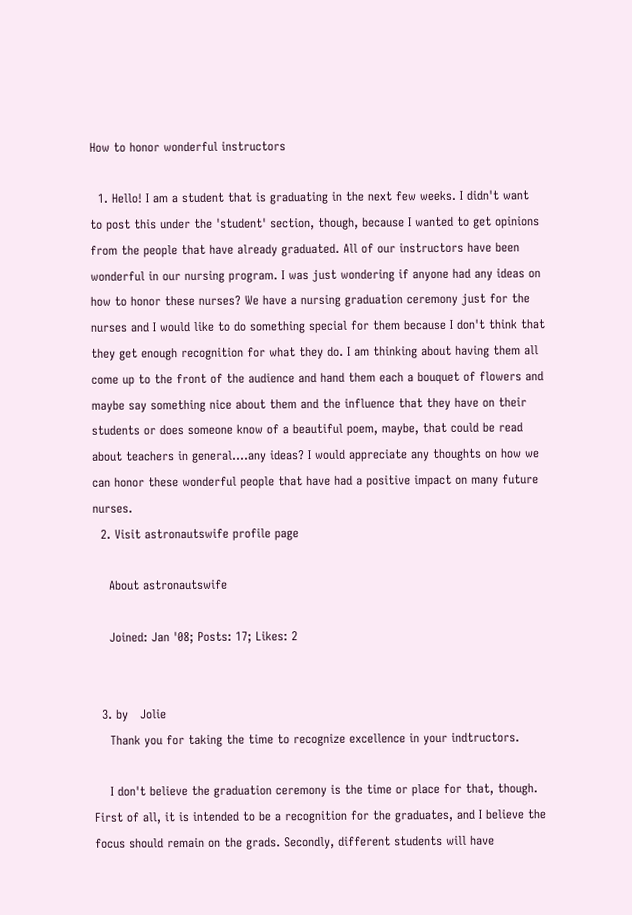How to honor wonderful instructors

  1. Hello! I am a student that is graduating in the next few weeks. I didn't want to post this under the 'student' section, though, because I wanted to get opinions from the people that have already graduated. All of our instructors have been wonderful in our nursing program. I was just wondering if anyone had any ideas on how to honor these nurses? We have a nursing graduation ceremony just for the nurses and I would like to do something special for them because I don't think that they get enough recognition for what they do. I am thinking about having them all come up to the front of the audience and hand them each a bouquet of flowers and maybe say something nice about them and the influence that they have on their students or does someone know of a beautiful poem, maybe, that could be read about teachers in general....any ideas? I would appreciate any thoughts on how we can honor these wonderful people that have had a positive impact on many future nurses.
  2. Visit astronautswife profile page

    About astronautswife

    Joined: Jan '08; Posts: 17; Likes: 2


  3. by   Jolie
    Thank you for taking the time to recognize excellence in your indtructors.

    I don't believe the graduation ceremony is the time or place for that, though. First of all, it is intended to be a recognition for the graduates, and I believe the focus should remain on the grads. Secondly, different students will have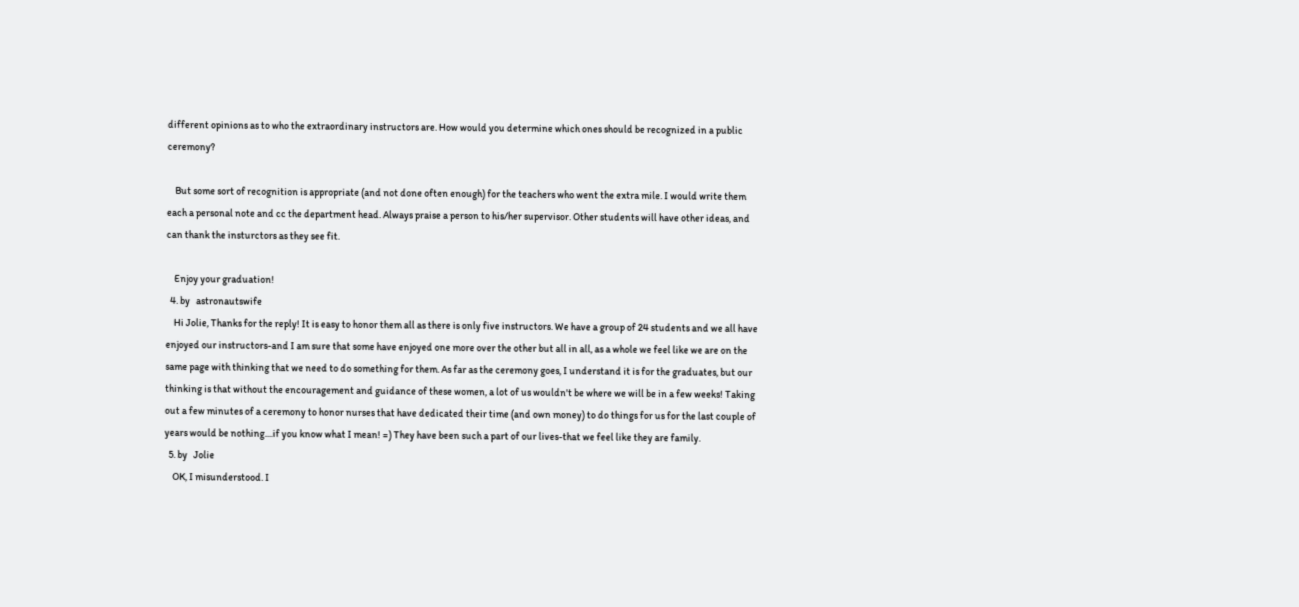different opinions as to who the extraordinary instructors are. How would you determine which ones should be recognized in a public ceremony?

    But some sort of recognition is appropriate (and not done often enough) for the teachers who went the extra mile. I would write them each a personal note and cc the department head. Always praise a person to his/her supervisor. Other students will have other ideas, and can thank the insturctors as they see fit.

    Enjoy your graduation!
  4. by   astronautswife
    Hi Jolie, Thanks for the reply! It is easy to honor them all as there is only five instructors. We have a group of 24 students and we all have enjoyed our instructors-and I am sure that some have enjoyed one more over the other but all in all, as a whole we feel like we are on the same page with thinking that we need to do something for them. As far as the ceremony goes, I understand it is for the graduates, but our thinking is that without the encouragement and guidance of these women, a lot of us wouldn't be where we will be in a few weeks! Taking out a few minutes of a ceremony to honor nurses that have dedicated their time (and own money) to do things for us for the last couple of years would be nothing....if you know what I mean! =) They have been such a part of our lives-that we feel like they are family.
  5. by   Jolie
    OK, I misunderstood. I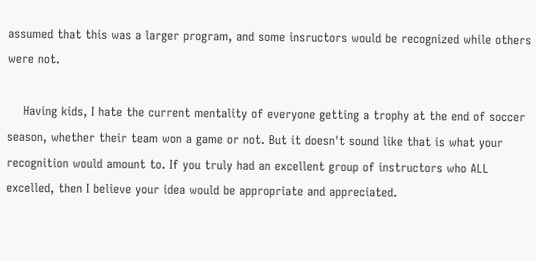assumed that this was a larger program, and some insructors would be recognized while others were not.

    Having kids, I hate the current mentality of everyone getting a trophy at the end of soccer season, whether their team won a game or not. But it doesn't sound like that is what your recognition would amount to. If you truly had an excellent group of instructors who ALL excelled, then I believe your idea would be appropriate and appreciated.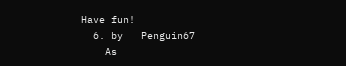Have fun!
  6. by   Penguin67
    As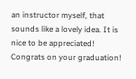an instructor myself, that sounds like a lovely idea. It is nice to be appreciated! Congrats on your graduation!